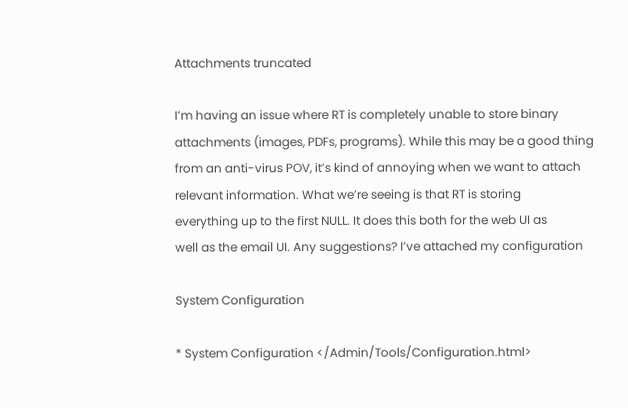Attachments truncated

I’m having an issue where RT is completely unable to store binary
attachments (images, PDFs, programs). While this may be a good thing
from an anti-virus POV, it’s kind of annoying when we want to attach
relevant information. What we’re seeing is that RT is storing
everything up to the first NULL. It does this both for the web UI as
well as the email UI. Any suggestions? I’ve attached my configuration

System Configuration

* System Configuration </Admin/Tools/Configuration.html>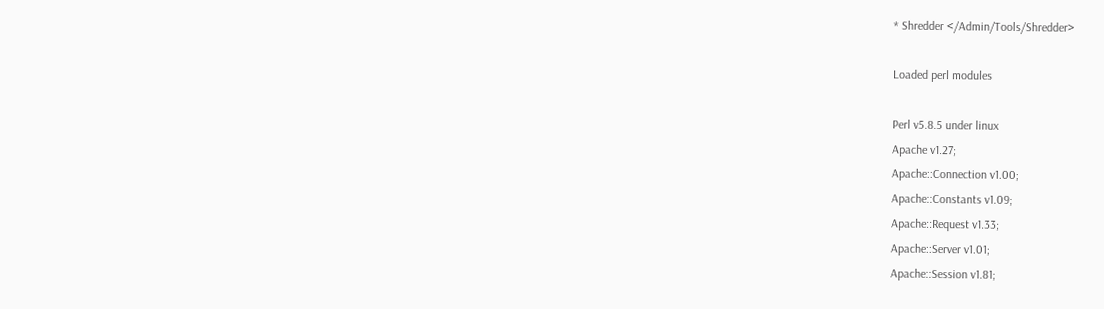* Shredder </Admin/Tools/Shredder>

Loaded perl modules

Perl v5.8.5 under linux
Apache v1.27;
Apache::Connection v1.00;
Apache::Constants v1.09;
Apache::Request v1.33;
Apache::Server v1.01;
Apache::Session v1.81;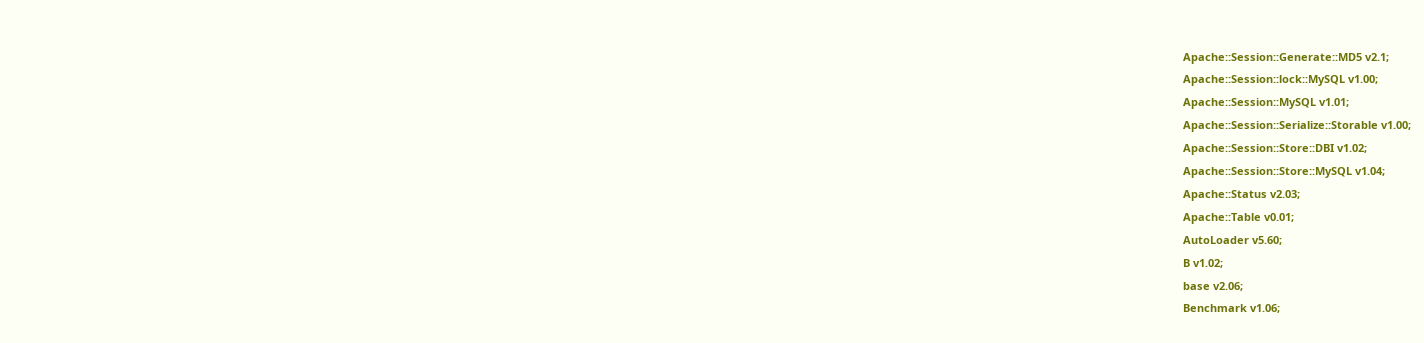Apache::Session::Generate::MD5 v2.1;
Apache::Session::lock::MySQL v1.00;
Apache::Session::MySQL v1.01;
Apache::Session::Serialize::Storable v1.00;
Apache::Session::Store::DBI v1.02;
Apache::Session::Store::MySQL v1.04;
Apache::Status v2.03;
Apache::Table v0.01;
AutoLoader v5.60;
B v1.02;
base v2.06;
Benchmark v1.06;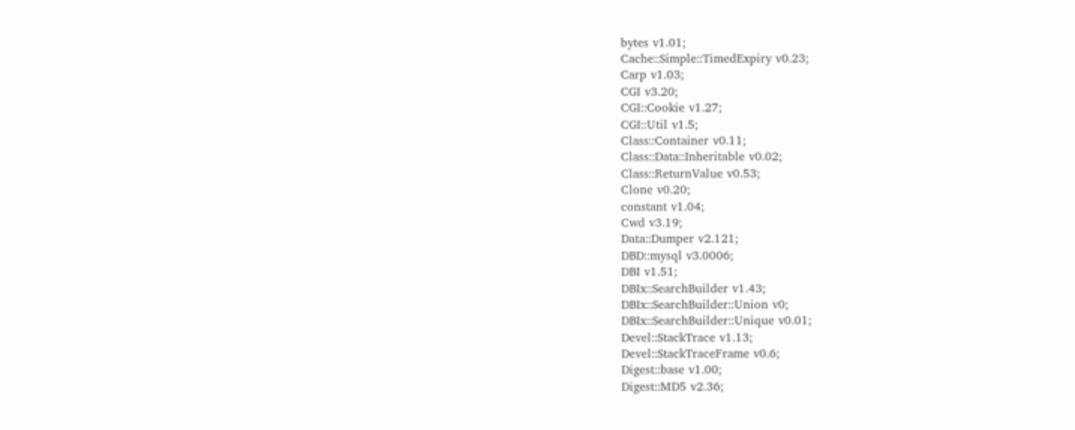bytes v1.01;
Cache::Simple::TimedExpiry v0.23;
Carp v1.03;
CGI v3.20;
CGI::Cookie v1.27;
CGI::Util v1.5;
Class::Container v0.11;
Class::Data::Inheritable v0.02;
Class::ReturnValue v0.53;
Clone v0.20;
constant v1.04;
Cwd v3.19;
Data::Dumper v2.121;
DBD::mysql v3.0006;
DBI v1.51;
DBIx::SearchBuilder v1.43;
DBIx::SearchBuilder::Union v0;
DBIx::SearchBuilder::Unique v0.01;
Devel::StackTrace v1.13;
Devel::StackTraceFrame v0.6;
Digest::base v1.00;
Digest::MD5 v2.36;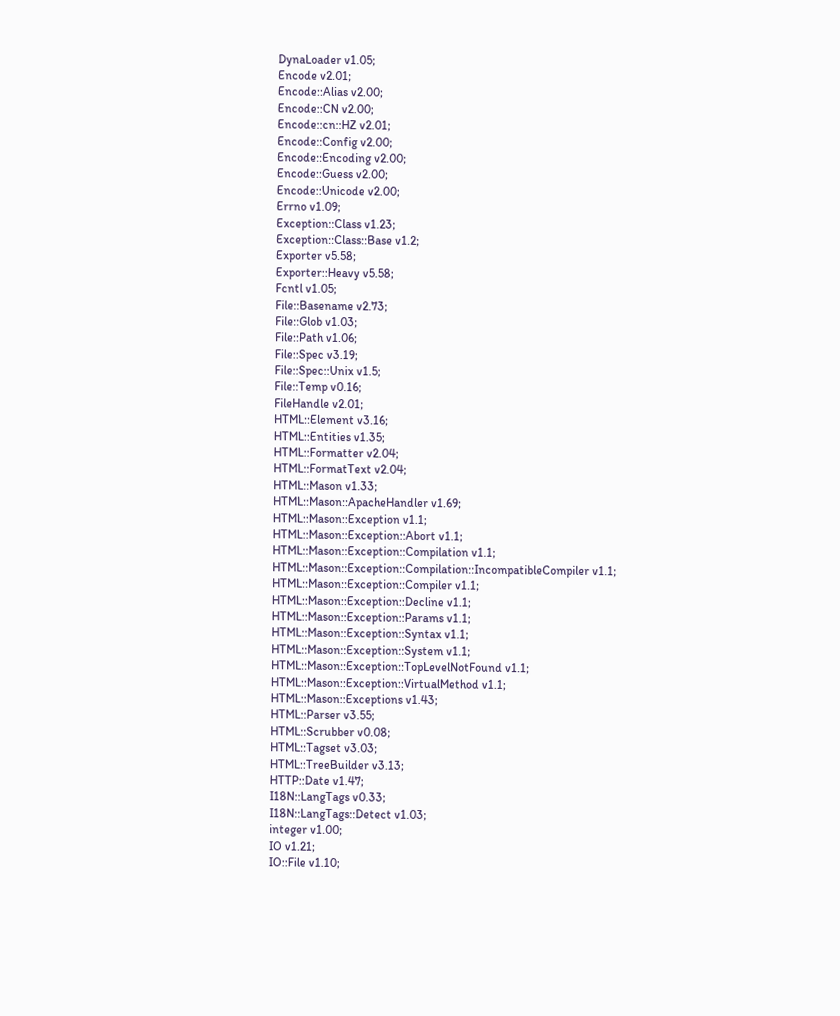DynaLoader v1.05;
Encode v2.01;
Encode::Alias v2.00;
Encode::CN v2.00;
Encode::cn::HZ v2.01;
Encode::Config v2.00;
Encode::Encoding v2.00;
Encode::Guess v2.00;
Encode::Unicode v2.00;
Errno v1.09;
Exception::Class v1.23;
Exception::Class::Base v1.2;
Exporter v5.58;
Exporter::Heavy v5.58;
Fcntl v1.05;
File::Basename v2.73;
File::Glob v1.03;
File::Path v1.06;
File::Spec v3.19;
File::Spec::Unix v1.5;
File::Temp v0.16;
FileHandle v2.01;
HTML::Element v3.16;
HTML::Entities v1.35;
HTML::Formatter v2.04;
HTML::FormatText v2.04;
HTML::Mason v1.33;
HTML::Mason::ApacheHandler v1.69;
HTML::Mason::Exception v1.1;
HTML::Mason::Exception::Abort v1.1;
HTML::Mason::Exception::Compilation v1.1;
HTML::Mason::Exception::Compilation::IncompatibleCompiler v1.1;
HTML::Mason::Exception::Compiler v1.1;
HTML::Mason::Exception::Decline v1.1;
HTML::Mason::Exception::Params v1.1;
HTML::Mason::Exception::Syntax v1.1;
HTML::Mason::Exception::System v1.1;
HTML::Mason::Exception::TopLevelNotFound v1.1;
HTML::Mason::Exception::VirtualMethod v1.1;
HTML::Mason::Exceptions v1.43;
HTML::Parser v3.55;
HTML::Scrubber v0.08;
HTML::Tagset v3.03;
HTML::TreeBuilder v3.13;
HTTP::Date v1.47;
I18N::LangTags v0.33;
I18N::LangTags::Detect v1.03;
integer v1.00;
IO v1.21;
IO::File v1.10;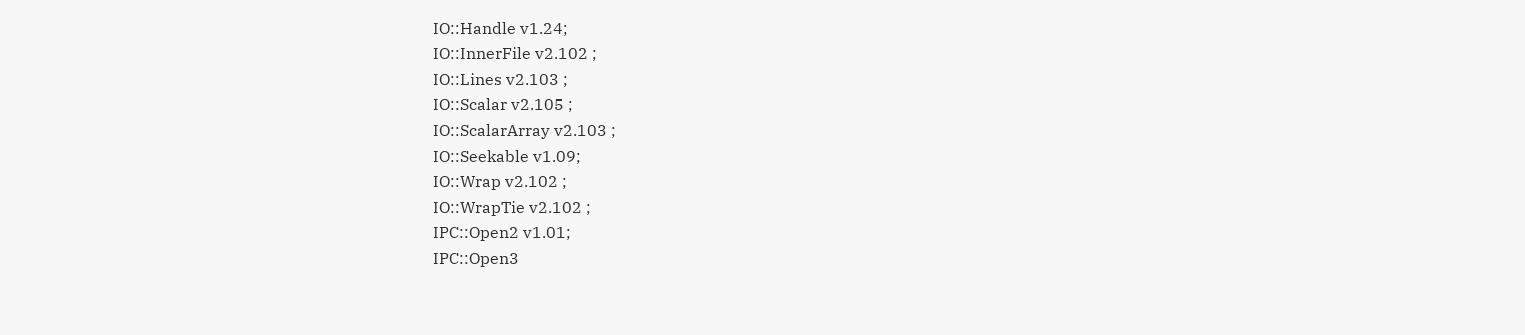IO::Handle v1.24;
IO::InnerFile v2.102 ;
IO::Lines v2.103 ;
IO::Scalar v2.105 ;
IO::ScalarArray v2.103 ;
IO::Seekable v1.09;
IO::Wrap v2.102 ;
IO::WrapTie v2.102 ;
IPC::Open2 v1.01;
IPC::Open3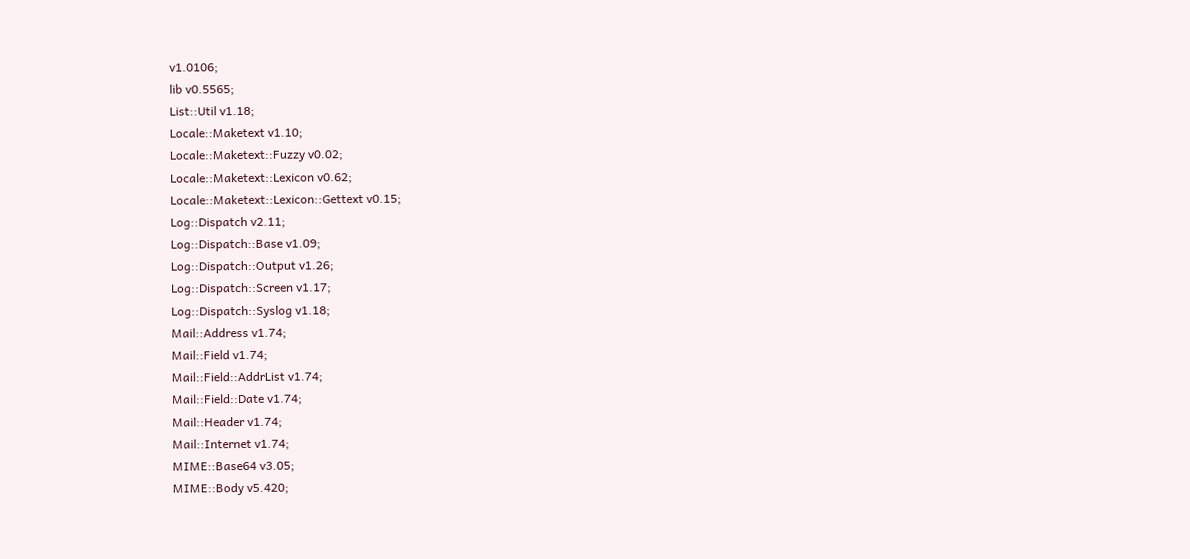v1.0106;
lib v0.5565;
List::Util v1.18;
Locale::Maketext v1.10;
Locale::Maketext::Fuzzy v0.02;
Locale::Maketext::Lexicon v0.62;
Locale::Maketext::Lexicon::Gettext v0.15;
Log::Dispatch v2.11;
Log::Dispatch::Base v1.09;
Log::Dispatch::Output v1.26;
Log::Dispatch::Screen v1.17;
Log::Dispatch::Syslog v1.18;
Mail::Address v1.74;
Mail::Field v1.74;
Mail::Field::AddrList v1.74;
Mail::Field::Date v1.74;
Mail::Header v1.74;
Mail::Internet v1.74;
MIME::Base64 v3.05;
MIME::Body v5.420;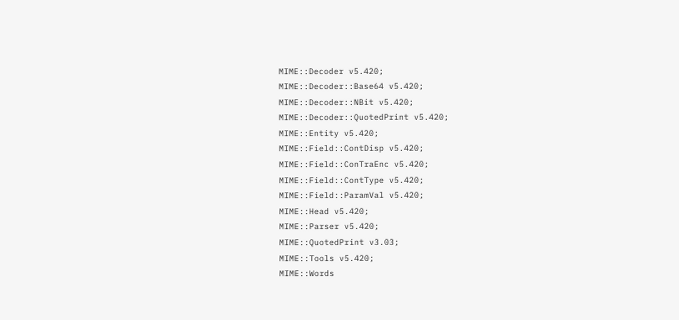MIME::Decoder v5.420;
MIME::Decoder::Base64 v5.420;
MIME::Decoder::NBit v5.420;
MIME::Decoder::QuotedPrint v5.420;
MIME::Entity v5.420;
MIME::Field::ContDisp v5.420;
MIME::Field::ConTraEnc v5.420;
MIME::Field::ContType v5.420;
MIME::Field::ParamVal v5.420;
MIME::Head v5.420;
MIME::Parser v5.420;
MIME::QuotedPrint v3.03;
MIME::Tools v5.420;
MIME::Words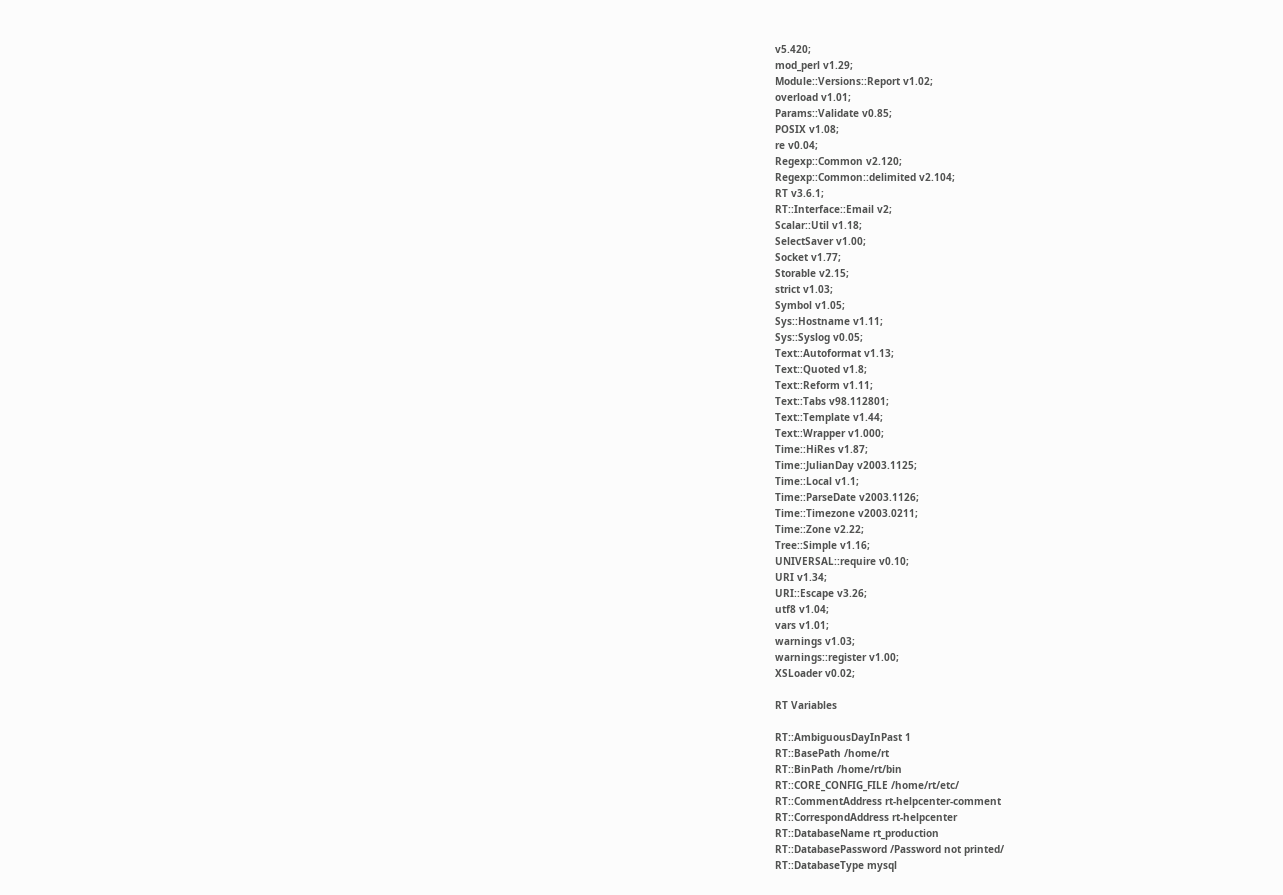v5.420;
mod_perl v1.29;
Module::Versions::Report v1.02;
overload v1.01;
Params::Validate v0.85;
POSIX v1.08;
re v0.04;
Regexp::Common v2.120;
Regexp::Common::delimited v2.104;
RT v3.6.1;
RT::Interface::Email v2;
Scalar::Util v1.18;
SelectSaver v1.00;
Socket v1.77;
Storable v2.15;
strict v1.03;
Symbol v1.05;
Sys::Hostname v1.11;
Sys::Syslog v0.05;
Text::Autoformat v1.13;
Text::Quoted v1.8;
Text::Reform v1.11;
Text::Tabs v98.112801;
Text::Template v1.44;
Text::Wrapper v1.000;
Time::HiRes v1.87;
Time::JulianDay v2003.1125;
Time::Local v1.1;
Time::ParseDate v2003.1126;
Time::Timezone v2003.0211;
Time::Zone v2.22;
Tree::Simple v1.16;
UNIVERSAL::require v0.10;
URI v1.34;
URI::Escape v3.26;
utf8 v1.04;
vars v1.01;
warnings v1.03;
warnings::register v1.00;
XSLoader v0.02;

RT Variables

RT::AmbiguousDayInPast 1
RT::BasePath /home/rt
RT::BinPath /home/rt/bin
RT::CORE_CONFIG_FILE /home/rt/etc/
RT::CommentAddress rt-helpcenter-comment
RT::CorrespondAddress rt-helpcenter
RT::DatabaseName rt_production
RT::DatabasePassword /Password not printed/
RT::DatabaseType mysql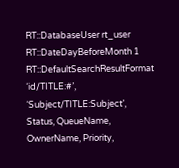RT::DatabaseUser rt_user
RT::DateDayBeforeMonth 1
RT::DefaultSearchResultFormat ‘id/TITLE:#’, ‘Subject/TITLE:Subject’,
Status, QueueName, OwnerName, Priority,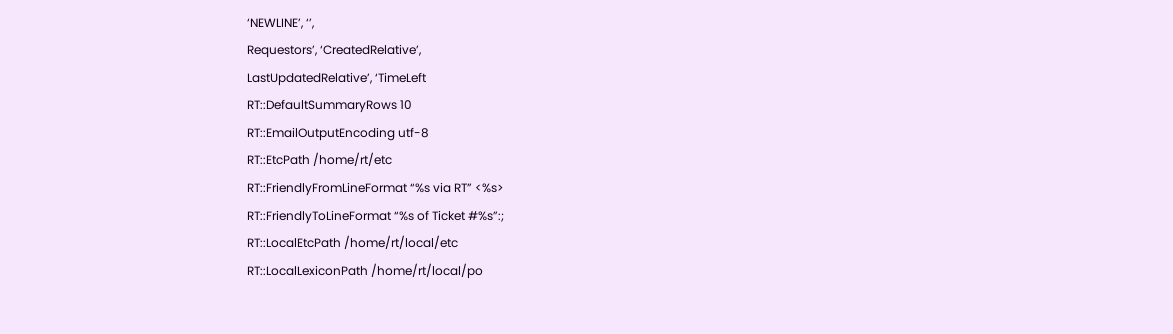‘NEWLINE’, ‘’,
Requestors’, ‘CreatedRelative’,
LastUpdatedRelative’, ‘TimeLeft
RT::DefaultSummaryRows 10
RT::EmailOutputEncoding utf-8
RT::EtcPath /home/rt/etc
RT::FriendlyFromLineFormat “%s via RT” <%s>
RT::FriendlyToLineFormat “%s of Ticket #%s”:;
RT::LocalEtcPath /home/rt/local/etc
RT::LocalLexiconPath /home/rt/local/po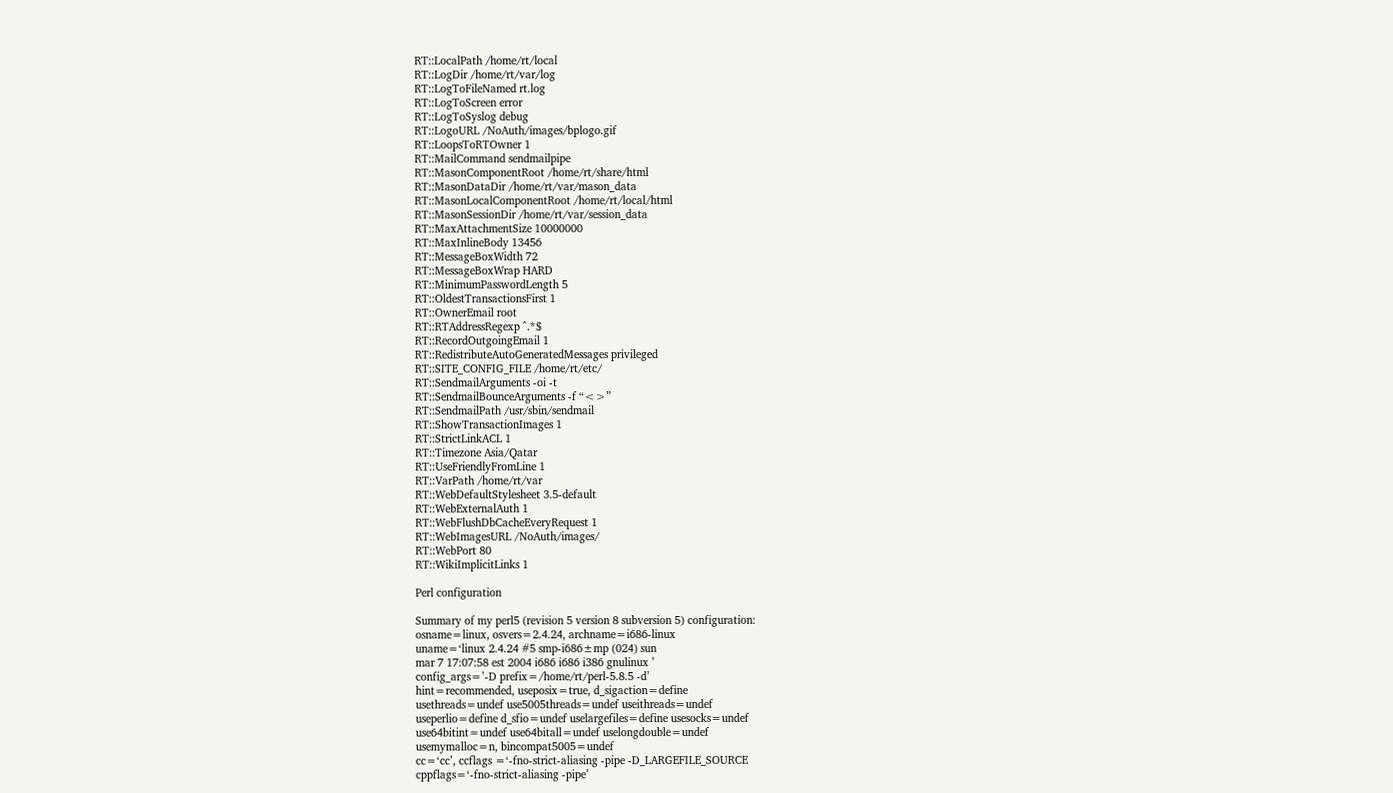RT::LocalPath /home/rt/local
RT::LogDir /home/rt/var/log
RT::LogToFileNamed rt.log
RT::LogToScreen error
RT::LogToSyslog debug
RT::LogoURL /NoAuth/images/bplogo.gif
RT::LoopsToRTOwner 1
RT::MailCommand sendmailpipe
RT::MasonComponentRoot /home/rt/share/html
RT::MasonDataDir /home/rt/var/mason_data
RT::MasonLocalComponentRoot /home/rt/local/html
RT::MasonSessionDir /home/rt/var/session_data
RT::MaxAttachmentSize 10000000
RT::MaxInlineBody 13456
RT::MessageBoxWidth 72
RT::MessageBoxWrap HARD
RT::MinimumPasswordLength 5
RT::OldestTransactionsFirst 1
RT::OwnerEmail root
RT::RTAddressRegexp ^.*$
RT::RecordOutgoingEmail 1
RT::RedistributeAutoGeneratedMessages privileged
RT::SITE_CONFIG_FILE /home/rt/etc/
RT::SendmailArguments -oi -t
RT::SendmailBounceArguments -f “<>”
RT::SendmailPath /usr/sbin/sendmail
RT::ShowTransactionImages 1
RT::StrictLinkACL 1
RT::Timezone Asia/Qatar
RT::UseFriendlyFromLine 1
RT::VarPath /home/rt/var
RT::WebDefaultStylesheet 3.5-default
RT::WebExternalAuth 1
RT::WebFlushDbCacheEveryRequest 1
RT::WebImagesURL /NoAuth/images/
RT::WebPort 80
RT::WikiImplicitLinks 1

Perl configuration

Summary of my perl5 (revision 5 version 8 subversion 5) configuration:
osname=linux, osvers=2.4.24, archname=i686-linux
uname=‘linux 2.4.24 #5 smp-i686±mp (024) sun
mar 7 17:07:58 est 2004 i686 i686 i386 gnulinux ’
config_args=’-D prefix=/home/rt/perl-5.8.5 -d’
hint=recommended, useposix=true, d_sigaction=define
usethreads=undef use5005threads=undef useithreads=undef
useperlio=define d_sfio=undef uselargefiles=define usesocks=undef
use64bitint=undef use64bitall=undef uselongdouble=undef
usemymalloc=n, bincompat5005=undef
cc=‘cc’, ccflags =‘-fno-strict-aliasing -pipe -D_LARGEFILE_SOURCE
cppflags=‘-fno-strict-aliasing -pipe’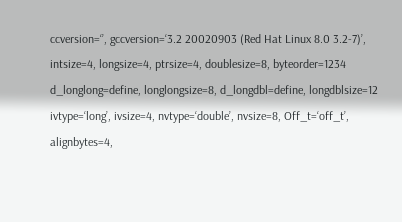ccversion=‘’, gccversion=‘3.2 20020903 (Red Hat Linux 8.0 3.2-7)’,
intsize=4, longsize=4, ptrsize=4, doublesize=8, byteorder=1234
d_longlong=define, longlongsize=8, d_longdbl=define, longdblsize=12
ivtype=‘long’, ivsize=4, nvtype=‘double’, nvsize=8, Off_t=‘off_t’,
alignbytes=4,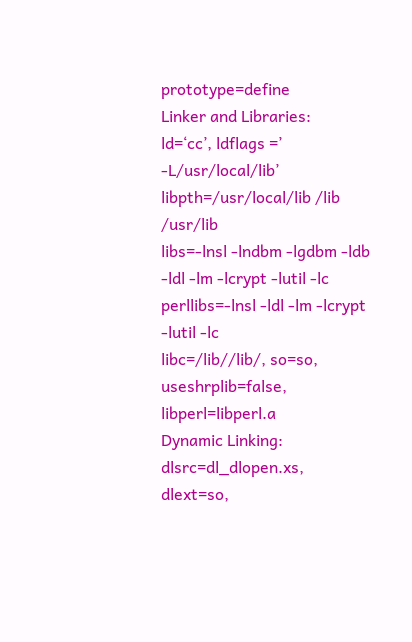prototype=define
Linker and Libraries:
ld=‘cc’, ldflags =’ -L/usr/local/lib’
libpth=/usr/local/lib /lib /usr/lib
libs=-lnsl -lndbm -lgdbm -ldb -ldl -lm -lcrypt -lutil -lc
perllibs=-lnsl -ldl -lm -lcrypt -lutil -lc
libc=/lib//lib/, so=so, useshrplib=false, libperl=libperl.a
Dynamic Linking:
dlsrc=dl_dlopen.xs, dlext=so,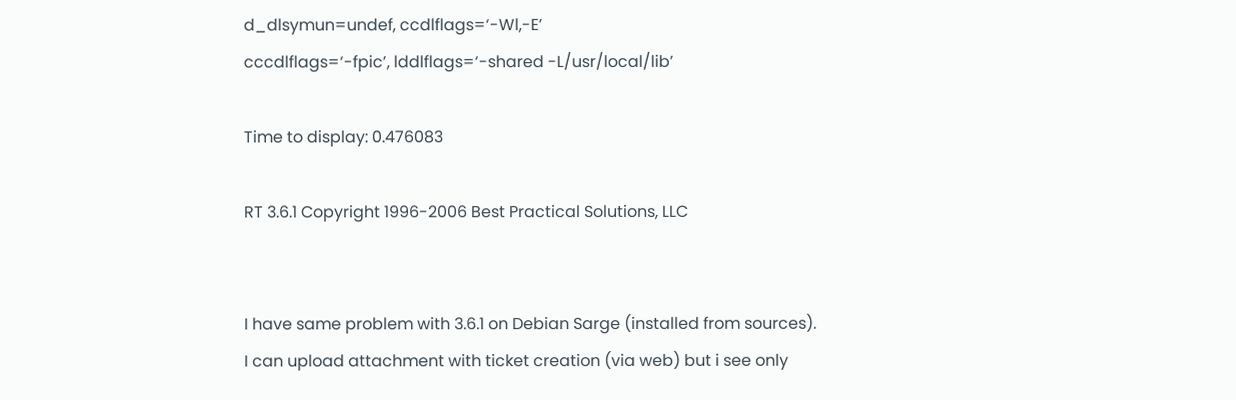d_dlsymun=undef, ccdlflags=‘-Wl,-E’
cccdlflags=‘-fpic’, lddlflags=‘-shared -L/usr/local/lib’

Time to display: 0.476083

RT 3.6.1 Copyright 1996-2006 Best Practical Solutions, LLC


I have same problem with 3.6.1 on Debian Sarge (installed from sources).
I can upload attachment with ticket creation (via web) but i see only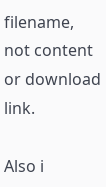filename, not content or download link.

Also i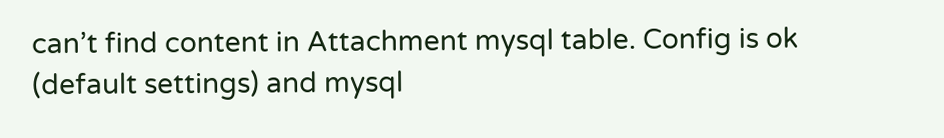can’t find content in Attachment mysql table. Config is ok
(default settings) and mysql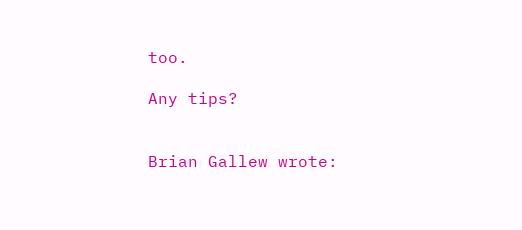too.

Any tips?


Brian Gallew wrote: